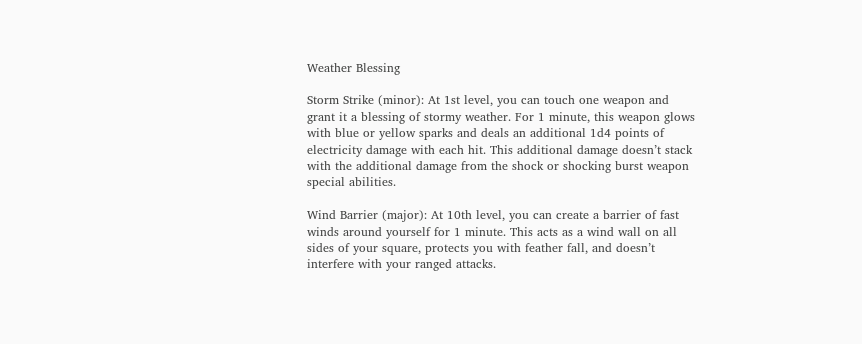Weather Blessing

Storm Strike (minor): At 1st level, you can touch one weapon and grant it a blessing of stormy weather. For 1 minute, this weapon glows with blue or yellow sparks and deals an additional 1d4 points of electricity damage with each hit. This additional damage doesn’t stack with the additional damage from the shock or shocking burst weapon special abilities.

Wind Barrier (major): At 10th level, you can create a barrier of fast winds around yourself for 1 minute. This acts as a wind wall on all sides of your square, protects you with feather fall, and doesn’t interfere with your ranged attacks.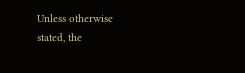Unless otherwise stated, the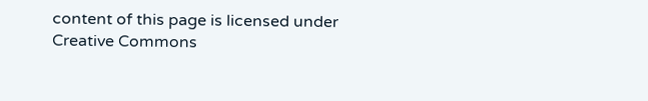content of this page is licensed under Creative Commons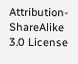Attribution-ShareAlike 3.0 License